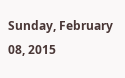Sunday, February 08, 2015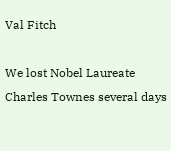Val Fitch

We lost Nobel Laureate Charles Townes several days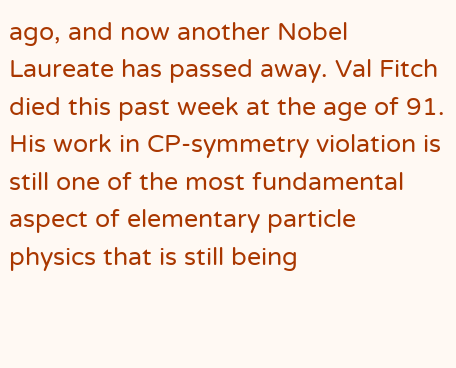ago, and now another Nobel Laureate has passed away. Val Fitch died this past week at the age of 91. His work in CP-symmetry violation is still one of the most fundamental aspect of elementary particle physics that is still being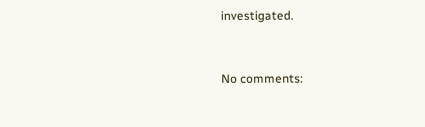investigated.


No comments: